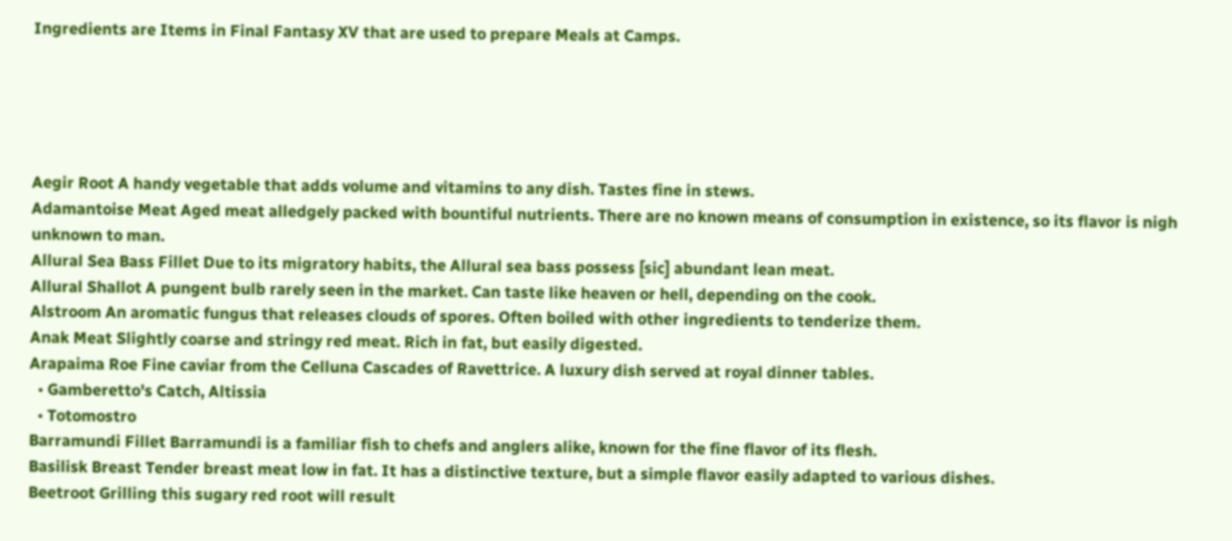Ingredients are Items in Final Fantasy XV that are used to prepare Meals at Camps.





Aegir Root A handy vegetable that adds volume and vitamins to any dish. Tastes fine in stews.
Adamantoise Meat Aged meat alledgely packed with bountiful nutrients. There are no known means of consumption in existence, so its flavor is nigh unknown to man.
Allural Sea Bass Fillet Due to its migratory habits, the Allural sea bass possess [sic] abundant lean meat.
Allural Shallot A pungent bulb rarely seen in the market. Can taste like heaven or hell, depending on the cook.
Alstroom An aromatic fungus that releases clouds of spores. Often boiled with other ingredients to tenderize them.
Anak Meat Slightly coarse and stringy red meat. Rich in fat, but easily digested.
Arapaima Roe Fine caviar from the Celluna Cascades of Ravettrice. A luxury dish served at royal dinner tables.
  • Gamberetto's Catch, Altissia
  • Totomostro
Barramundi Fillet Barramundi is a familiar fish to chefs and anglers alike, known for the fine flavor of its flesh.
Basilisk Breast Tender breast meat low in fat. It has a distinctive texture, but a simple flavor easily adapted to various dishes.
Beetroot Grilling this sugary red root will result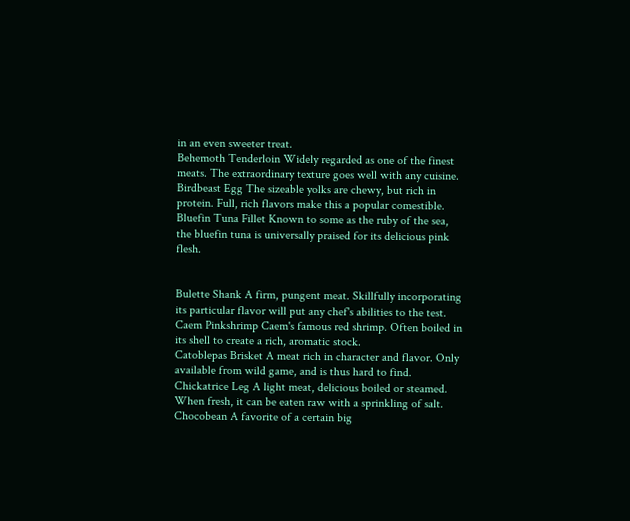in an even sweeter treat.
Behemoth Tenderloin Widely regarded as one of the finest meats. The extraordinary texture goes well with any cuisine.
Birdbeast Egg The sizeable yolks are chewy, but rich in protein. Full, rich flavors make this a popular comestible.
Bluefin Tuna Fillet Known to some as the ruby of the sea, the bluefin tuna is universally praised for its delicious pink flesh.


Bulette Shank A firm, pungent meat. Skillfully incorporating its particular flavor will put any chef's abilities to the test.
Caem Pinkshrimp Caem's famous red shrimp. Often boiled in its shell to create a rich, aromatic stock.
Catoblepas Brisket A meat rich in character and flavor. Only available from wild game, and is thus hard to find.
Chickatrice Leg A light meat, delicious boiled or steamed. When fresh, it can be eaten raw with a sprinkling of salt.
Chocobean A favorite of a certain big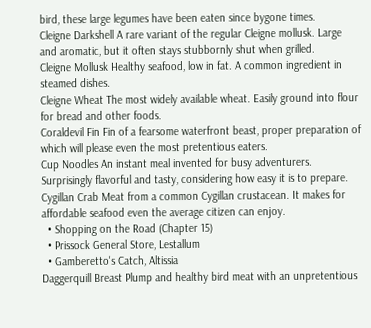bird, these large legumes have been eaten since bygone times.
Cleigne Darkshell A rare variant of the regular Cleigne mollusk. Large and aromatic, but it often stays stubbornly shut when grilled.
Cleigne Mollusk Healthy seafood, low in fat. A common ingredient in steamed dishes.
Cleigne Wheat The most widely available wheat. Easily ground into flour for bread and other foods.
Coraldevil Fin Fin of a fearsome waterfront beast, proper preparation of which will please even the most pretentious eaters.
Cup Noodles An instant meal invented for busy adventurers. Surprisingly flavorful and tasty, considering how easy it is to prepare.
Cygillan Crab Meat from a common Cygillan crustacean. It makes for affordable seafood even the average citizen can enjoy.
  • Shopping on the Road (Chapter 15)
  • Prissock General Store, Lestallum
  • Gamberetto's Catch, Altissia
Daggerquill Breast Plump and healthy bird meat with an unpretentious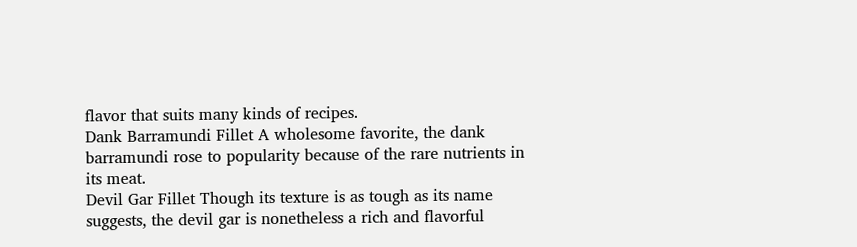flavor that suits many kinds of recipes.
Dank Barramundi Fillet A wholesome favorite, the dank barramundi rose to popularity because of the rare nutrients in its meat.
Devil Gar Fillet Though its texture is as tough as its name suggests, the devil gar is nonetheless a rich and flavorful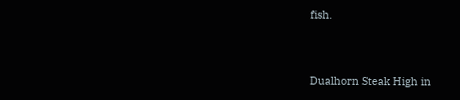fish.


Dualhorn Steak High in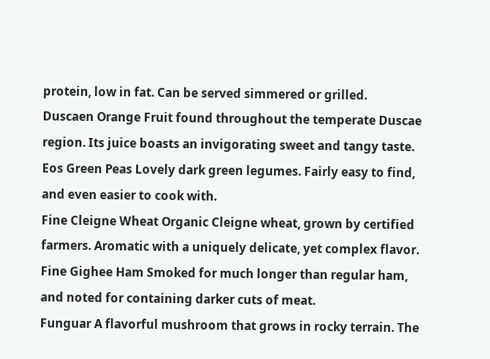protein, low in fat. Can be served simmered or grilled.
Duscaen Orange Fruit found throughout the temperate Duscae region. Its juice boasts an invigorating sweet and tangy taste.
Eos Green Peas Lovely dark green legumes. Fairly easy to find, and even easier to cook with.
Fine Cleigne Wheat Organic Cleigne wheat, grown by certified farmers. Aromatic with a uniquely delicate, yet complex flavor.
Fine Gighee Ham Smoked for much longer than regular ham, and noted for containing darker cuts of meat.
Funguar A flavorful mushroom that grows in rocky terrain. The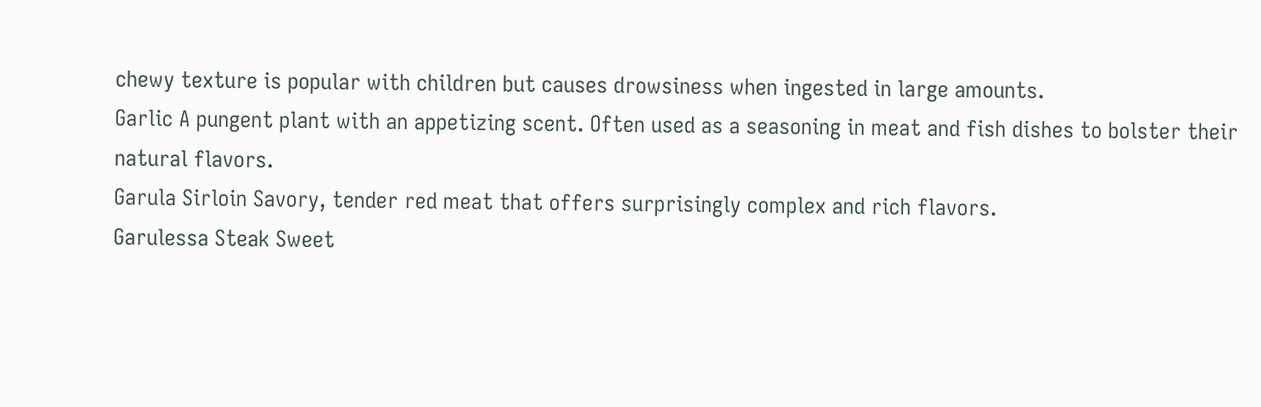chewy texture is popular with children but causes drowsiness when ingested in large amounts.
Garlic A pungent plant with an appetizing scent. Often used as a seasoning in meat and fish dishes to bolster their natural flavors.
Garula Sirloin Savory, tender red meat that offers surprisingly complex and rich flavors.
Garulessa Steak Sweet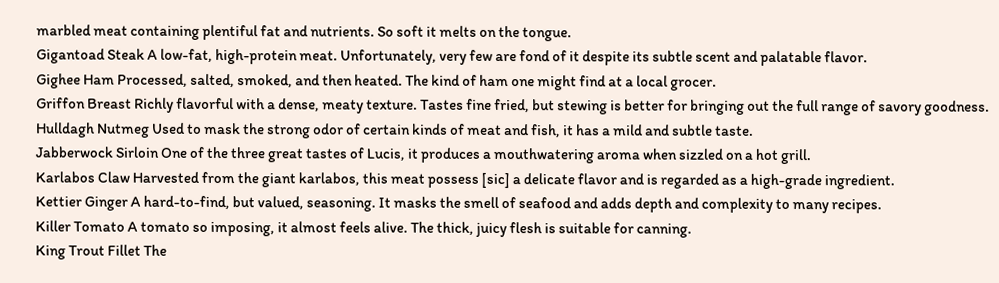marbled meat containing plentiful fat and nutrients. So soft it melts on the tongue.
Gigantoad Steak A low-fat, high-protein meat. Unfortunately, very few are fond of it despite its subtle scent and palatable flavor.
Gighee Ham Processed, salted, smoked, and then heated. The kind of ham one might find at a local grocer.
Griffon Breast Richly flavorful with a dense, meaty texture. Tastes fine fried, but stewing is better for bringing out the full range of savory goodness.
Hulldagh Nutmeg Used to mask the strong odor of certain kinds of meat and fish, it has a mild and subtle taste.
Jabberwock Sirloin One of the three great tastes of Lucis, it produces a mouthwatering aroma when sizzled on a hot grill.
Karlabos Claw Harvested from the giant karlabos, this meat possess [sic] a delicate flavor and is regarded as a high-grade ingredient.
Kettier Ginger A hard-to-find, but valued, seasoning. It masks the smell of seafood and adds depth and complexity to many recipes.
Killer Tomato A tomato so imposing, it almost feels alive. The thick, juicy flesh is suitable for canning.
King Trout Fillet The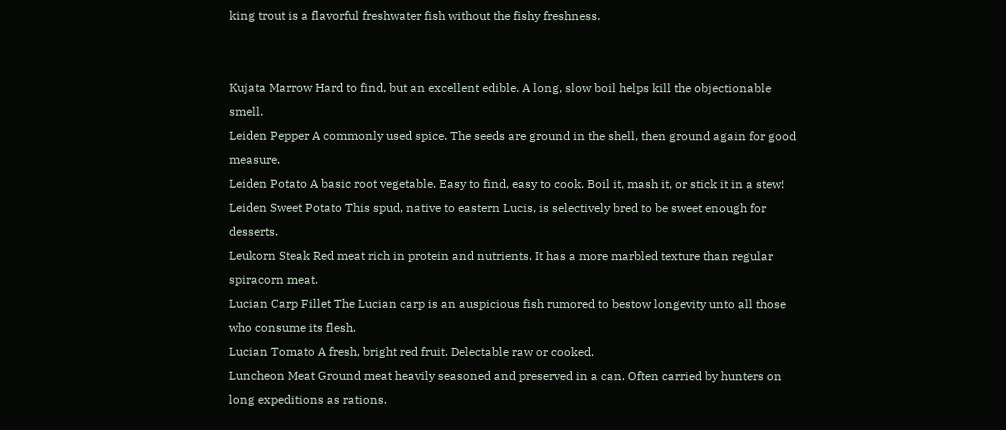king trout is a flavorful freshwater fish without the fishy freshness.


Kujata Marrow Hard to find, but an excellent edible. A long, slow boil helps kill the objectionable smell.
Leiden Pepper A commonly used spice. The seeds are ground in the shell, then ground again for good measure.
Leiden Potato A basic root vegetable. Easy to find, easy to cook. Boil it, mash it, or stick it in a stew!
Leiden Sweet Potato This spud, native to eastern Lucis, is selectively bred to be sweet enough for desserts.
Leukorn Steak Red meat rich in protein and nutrients. It has a more marbled texture than regular spiracorn meat.
Lucian Carp Fillet The Lucian carp is an auspicious fish rumored to bestow longevity unto all those who consume its flesh.
Lucian Tomato A fresh, bright red fruit. Delectable raw or cooked.
Luncheon Meat Ground meat heavily seasoned and preserved in a can. Often carried by hunters on long expeditions as rations.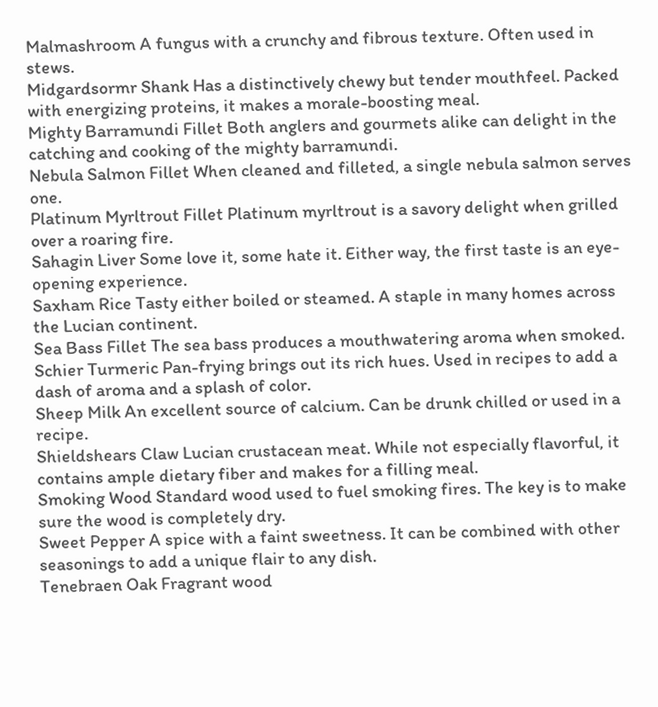Malmashroom A fungus with a crunchy and fibrous texture. Often used in stews.
Midgardsormr Shank Has a distinctively chewy but tender mouthfeel. Packed with energizing proteins, it makes a morale-boosting meal.
Mighty Barramundi Fillet Both anglers and gourmets alike can delight in the catching and cooking of the mighty barramundi.
Nebula Salmon Fillet When cleaned and filleted, a single nebula salmon serves one.
Platinum Myrltrout Fillet Platinum myrltrout is a savory delight when grilled over a roaring fire.
Sahagin Liver Some love it, some hate it. Either way, the first taste is an eye-opening experience.
Saxham Rice Tasty either boiled or steamed. A staple in many homes across the Lucian continent.
Sea Bass Fillet The sea bass produces a mouthwatering aroma when smoked.
Schier Turmeric Pan-frying brings out its rich hues. Used in recipes to add a dash of aroma and a splash of color.
Sheep Milk An excellent source of calcium. Can be drunk chilled or used in a recipe.
Shieldshears Claw Lucian crustacean meat. While not especially flavorful, it contains ample dietary fiber and makes for a filling meal.
Smoking Wood Standard wood used to fuel smoking fires. The key is to make sure the wood is completely dry.
Sweet Pepper A spice with a faint sweetness. It can be combined with other seasonings to add a unique flair to any dish.
Tenebraen Oak Fragrant wood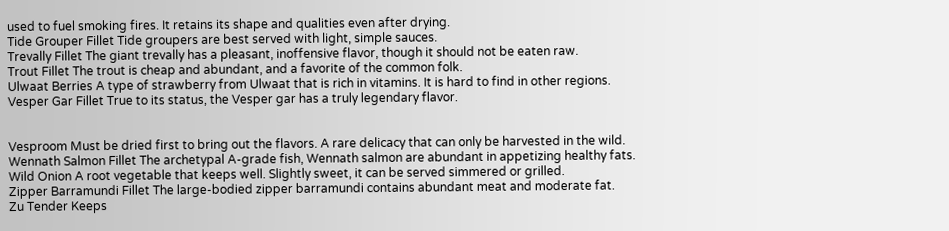used to fuel smoking fires. It retains its shape and qualities even after drying.
Tide Grouper Fillet Tide groupers are best served with light, simple sauces.
Trevally Fillet The giant trevally has a pleasant, inoffensive flavor, though it should not be eaten raw.
Trout Fillet The trout is cheap and abundant, and a favorite of the common folk.
Ulwaat Berries A type of strawberry from Ulwaat that is rich in vitamins. It is hard to find in other regions.
Vesper Gar Fillet True to its status, the Vesper gar has a truly legendary flavor.


Vesproom Must be dried first to bring out the flavors. A rare delicacy that can only be harvested in the wild.
Wennath Salmon Fillet The archetypal A-grade fish, Wennath salmon are abundant in appetizing healthy fats.
Wild Onion A root vegetable that keeps well. Slightly sweet, it can be served simmered or grilled.
Zipper Barramundi Fillet The large-bodied zipper barramundi contains abundant meat and moderate fat.
Zu Tender Keeps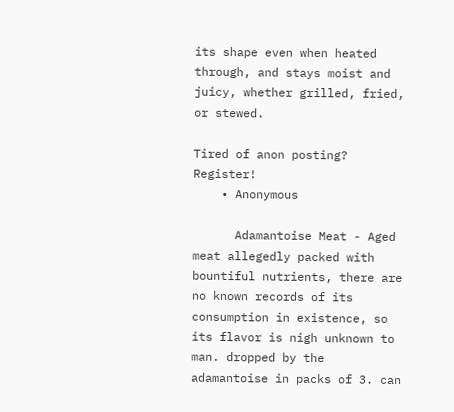its shape even when heated through, and stays moist and juicy, whether grilled, fried, or stewed.

Tired of anon posting? Register!
    • Anonymous

      Adamantoise Meat - Aged meat allegedly packed with bountiful nutrients, there are no known records of its consumption in existence, so its flavor is nigh unknown to man. dropped by the adamantoise in packs of 3. can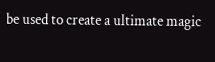be used to create a ultimate magic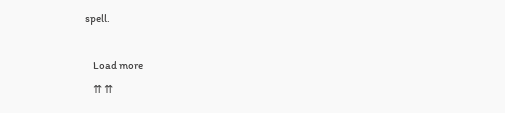spell.

    Load more
    ⇈ ⇈